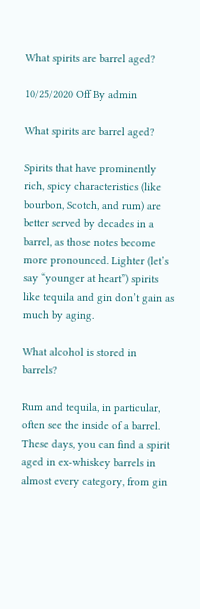What spirits are barrel aged?

10/25/2020 Off By admin

What spirits are barrel aged?

Spirits that have prominently rich, spicy characteristics (like bourbon, Scotch, and rum) are better served by decades in a barrel, as those notes become more pronounced. Lighter (let’s say “younger at heart”) spirits like tequila and gin don’t gain as much by aging.

What alcohol is stored in barrels?

Rum and tequila, in particular, often see the inside of a barrel. These days, you can find a spirit aged in ex-whiskey barrels in almost every category, from gin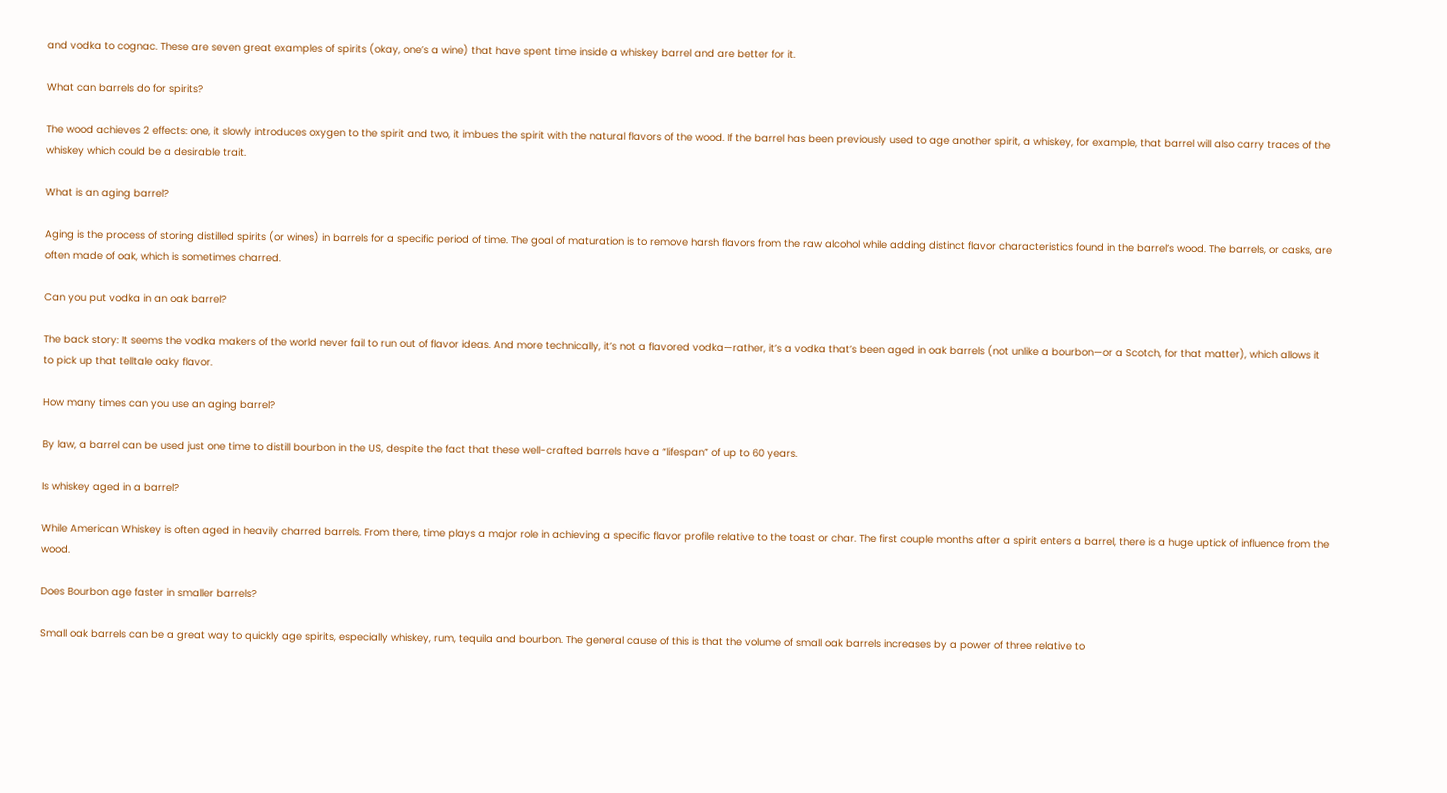and vodka to cognac. These are seven great examples of spirits (okay, one’s a wine) that have spent time inside a whiskey barrel and are better for it.

What can barrels do for spirits?

The wood achieves 2 effects: one, it slowly introduces oxygen to the spirit and two, it imbues the spirit with the natural flavors of the wood. If the barrel has been previously used to age another spirit, a whiskey, for example, that barrel will also carry traces of the whiskey which could be a desirable trait.

What is an aging barrel?

Aging is the process of storing distilled spirits (or wines) in barrels for a specific period of time. The goal of maturation is to remove harsh flavors from the raw alcohol while adding distinct flavor characteristics found in the barrel’s wood. The barrels, or casks, are often made of oak, which is sometimes charred.

Can you put vodka in an oak barrel?

The back story: It seems the vodka makers of the world never fail to run out of flavor ideas. And more technically, it’s not a flavored vodka—rather, it’s a vodka that’s been aged in oak barrels (not unlike a bourbon—or a Scotch, for that matter), which allows it to pick up that telltale oaky flavor.

How many times can you use an aging barrel?

By law, a barrel can be used just one time to distill bourbon in the US, despite the fact that these well-crafted barrels have a “lifespan” of up to 60 years.

Is whiskey aged in a barrel?

While American Whiskey is often aged in heavily charred barrels. From there, time plays a major role in achieving a specific flavor profile relative to the toast or char. The first couple months after a spirit enters a barrel, there is a huge uptick of influence from the wood.

Does Bourbon age faster in smaller barrels?

Small oak barrels can be a great way to quickly age spirits, especially whiskey, rum, tequila and bourbon. The general cause of this is that the volume of small oak barrels increases by a power of three relative to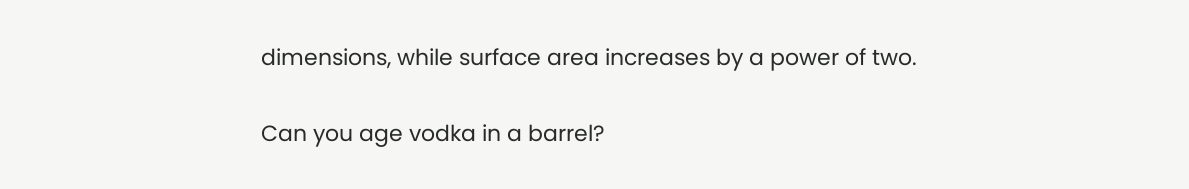dimensions, while surface area increases by a power of two.

Can you age vodka in a barrel?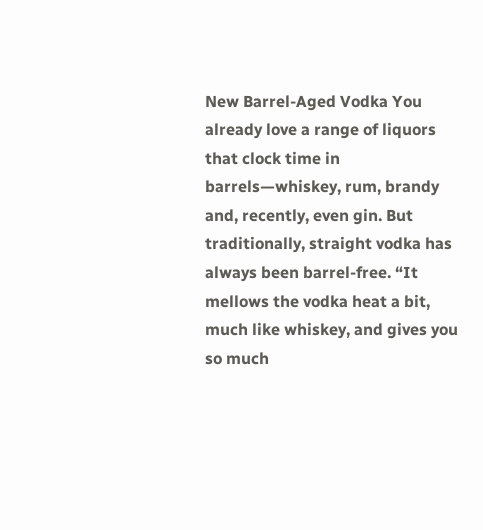New Barrel-Aged Vodka You already love a range of liquors that clock time in barrels—whiskey, rum, brandy and, recently, even gin. But traditionally, straight vodka has always been barrel-free. “It mellows the vodka heat a bit, much like whiskey, and gives you so much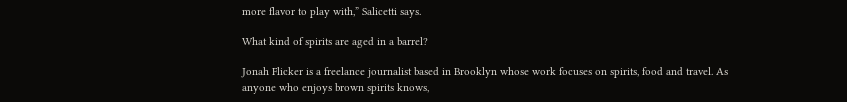more flavor to play with,” Salicetti says.

What kind of spirits are aged in a barrel?

Jonah Flicker is a freelance journalist based in Brooklyn whose work focuses on spirits, food and travel. As anyone who enjoys brown spirits knows,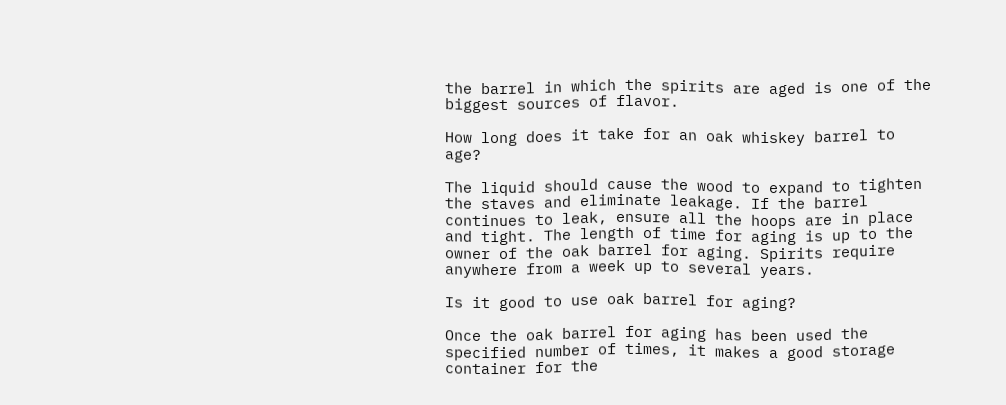the barrel in which the spirits are aged is one of the biggest sources of flavor.

How long does it take for an oak whiskey barrel to age?

The liquid should cause the wood to expand to tighten the staves and eliminate leakage. If the barrel continues to leak, ensure all the hoops are in place and tight. The length of time for aging is up to the owner of the oak barrel for aging. Spirits require anywhere from a week up to several years.

Is it good to use oak barrel for aging?

Once the oak barrel for aging has been used the specified number of times, it makes a good storage container for the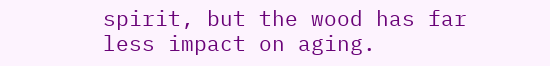spirit, but the wood has far less impact on aging.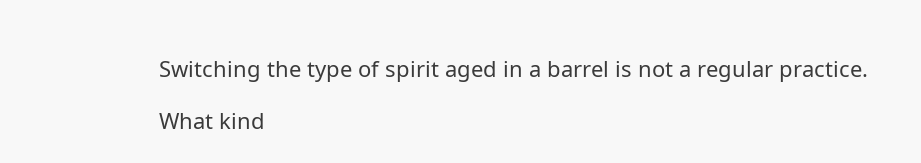Switching the type of spirit aged in a barrel is not a regular practice.

What kind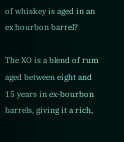of whiskey is aged in an ex bourbon barrel?

The XO is a blend of rum aged between eight and 15 years in ex-bourbon barrels, giving it a rich,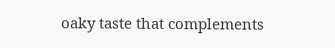oaky taste that complements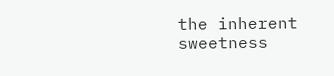the inherent sweetness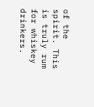of the spirit. This is truly rum for whiskey drinkers.